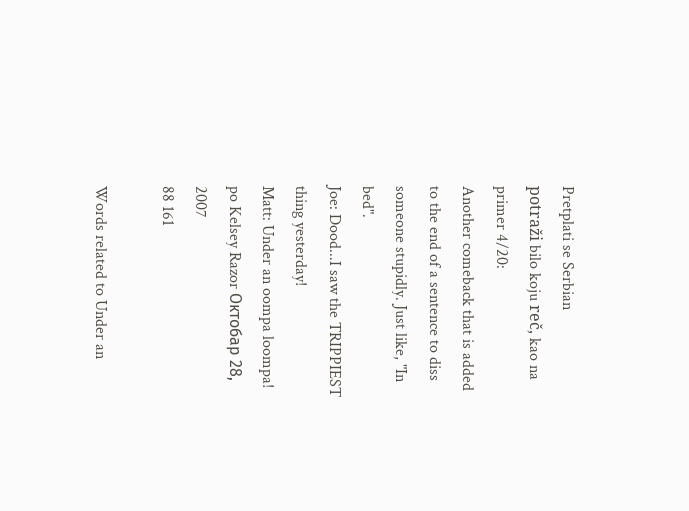Pretplati se Serbian
potraži bilo koju reč, kao na primer 4/20:
Another comeback that is added to the end of a sentence to diss someone stupidly. Just like, "In bed".
Joe: Dood...I saw the TRIPPIEST thing yesterday!
Matt: Under an oompa loompa!
po Kelsey Razor Октобар 28, 2007
88 161

Words related to Under an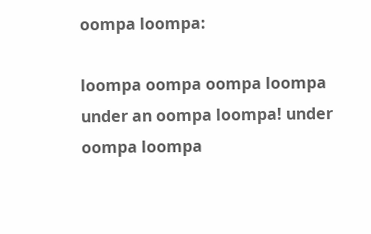oompa loompa:

loompa oompa oompa loompa under an oompa loompa! under oompa loompa